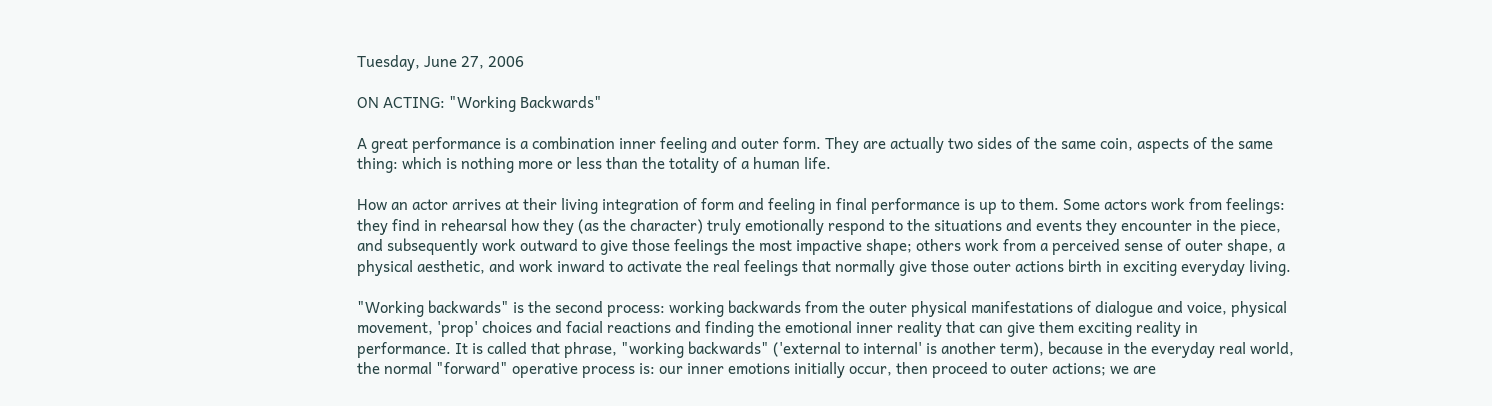Tuesday, June 27, 2006

ON ACTING: "Working Backwards"

A great performance is a combination inner feeling and outer form. They are actually two sides of the same coin, aspects of the same thing: which is nothing more or less than the totality of a human life.

How an actor arrives at their living integration of form and feeling in final performance is up to them. Some actors work from feelings: they find in rehearsal how they (as the character) truly emotionally respond to the situations and events they encounter in the piece, and subsequently work outward to give those feelings the most impactive shape; others work from a perceived sense of outer shape, a physical aesthetic, and work inward to activate the real feelings that normally give those outer actions birth in exciting everyday living.

"Working backwards" is the second process: working backwards from the outer physical manifestations of dialogue and voice, physical movement, 'prop' choices and facial reactions and finding the emotional inner reality that can give them exciting reality in performance. It is called that phrase, "working backwards" ('external to internal' is another term), because in the everyday real world, the normal "forward" operative process is: our inner emotions initially occur, then proceed to outer actions; we are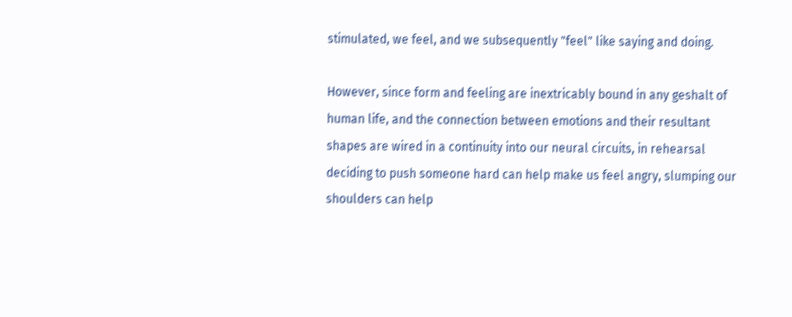stimulated, we feel, and we subsequently "feel" like saying and doing.

However, since form and feeling are inextricably bound in any geshalt of human life, and the connection between emotions and their resultant shapes are wired in a continuity into our neural circuits, in rehearsal deciding to push someone hard can help make us feel angry, slumping our shoulders can help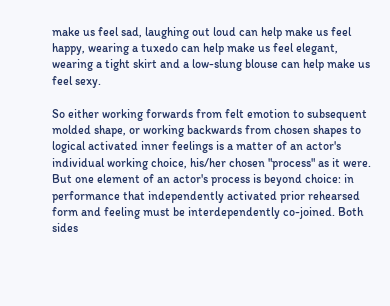make us feel sad, laughing out loud can help make us feel happy, wearing a tuxedo can help make us feel elegant, wearing a tight skirt and a low-slung blouse can help make us feel sexy.

So either working forwards from felt emotion to subsequent molded shape, or working backwards from chosen shapes to logical activated inner feelings is a matter of an actor's individual working choice, his/her chosen "process" as it were. But one element of an actor's process is beyond choice: in performance that independently activated prior rehearsed form and feeling must be interdependently co-joined. Both sides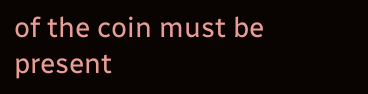of the coin must be present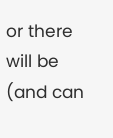or there will be (and can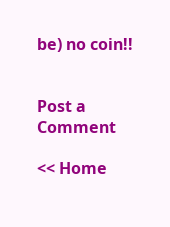be) no coin!!


Post a Comment

<< Home